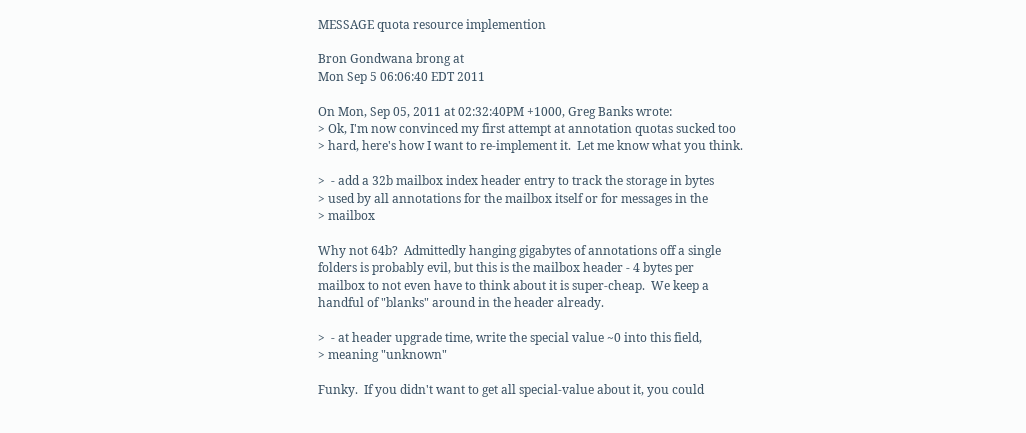MESSAGE quota resource implemention

Bron Gondwana brong at
Mon Sep 5 06:06:40 EDT 2011

On Mon, Sep 05, 2011 at 02:32:40PM +1000, Greg Banks wrote:
> Ok, I'm now convinced my first attempt at annotation quotas sucked too
> hard, here's how I want to re-implement it.  Let me know what you think.

>  - add a 32b mailbox index header entry to track the storage in bytes
> used by all annotations for the mailbox itself or for messages in the
> mailbox

Why not 64b?  Admittedly hanging gigabytes of annotations off a single
folders is probably evil, but this is the mailbox header - 4 bytes per
mailbox to not even have to think about it is super-cheap.  We keep a
handful of "blanks" around in the header already.

>  - at header upgrade time, write the special value ~0 into this field,
> meaning "unknown"

Funky.  If you didn't want to get all special-value about it, you could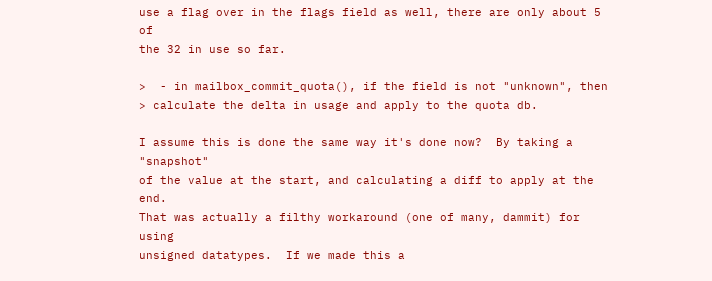use a flag over in the flags field as well, there are only about 5 of
the 32 in use so far.

>  - in mailbox_commit_quota(), if the field is not "unknown", then
> calculate the delta in usage and apply to the quota db.

I assume this is done the same way it's done now?  By taking a "snapshot"
of the value at the start, and calculating a diff to apply at the end.
That was actually a filthy workaround (one of many, dammit) for using
unsigned datatypes.  If we made this a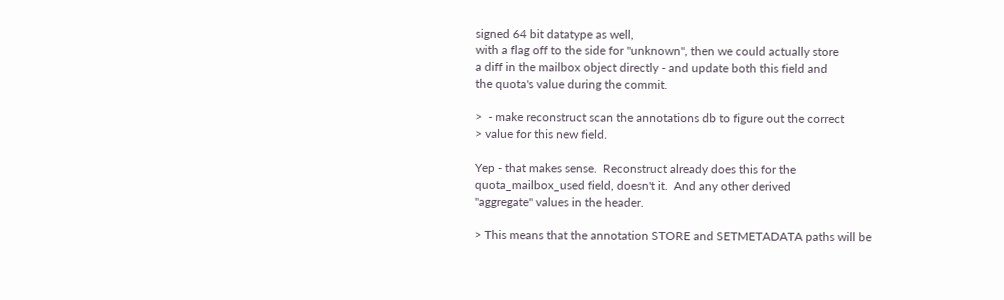signed 64 bit datatype as well,
with a flag off to the side for "unknown", then we could actually store
a diff in the mailbox object directly - and update both this field and
the quota's value during the commit.

>  - make reconstruct scan the annotations db to figure out the correct
> value for this new field.

Yep - that makes sense.  Reconstruct already does this for the
quota_mailbox_used field, doesn't it.  And any other derived
"aggregate" values in the header.

> This means that the annotation STORE and SETMETADATA paths will be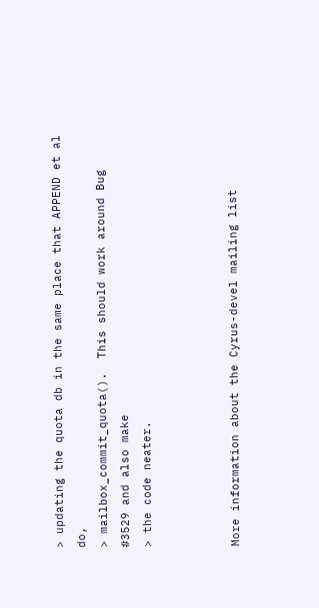> updating the quota db in the same place that APPEND et al do,
> mailbox_commit_quota().  This should work around Bug #3529 and also make
> the code neater.



More information about the Cyrus-devel mailing list